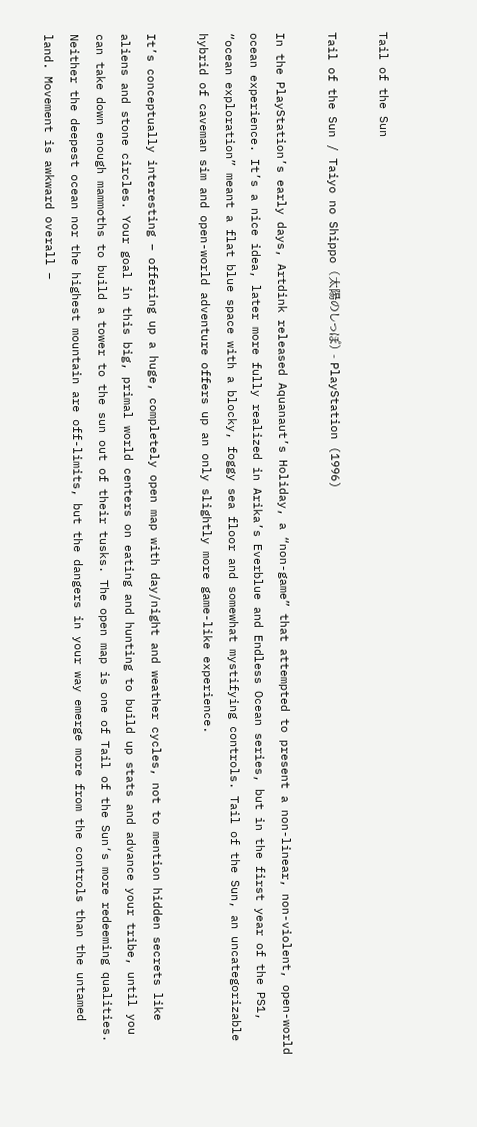Tail of the Sun

Tail of the Sun / Taiyo no Shippo (太陽のしっぽ) - PlayStation (1996)

In the PlayStation’s early days, Artdink released Aquanaut’s Holiday, a “non-game” that attempted to present a non-linear, non-violent, open-world ocean experience. It’s a nice idea, later more fully realized in Arika’s Everblue and Endless Ocean series, but in the first year of the PS1, “ocean exploration” meant a flat blue space with a blocky, foggy sea floor and somewhat mystifying controls. Tail of the Sun, an uncategorizable hybrid of caveman sim and open-world adventure offers up an only slightly more game-like experience.

It’s conceptually interesting – offering up a huge, completely open map with day/night and weather cycles, not to mention hidden secrets like aliens and stone circles. Your goal in this big, primal world centers on eating and hunting to build up stats and advance your tribe, until you can take down enough mammoths to build a tower to the sun out of their tusks. The open map is one of Tail of the Sun‘s more redeeming qualities. Neither the deepest ocean nor the highest mountain are off-limits, but the dangers in your way emerge more from the controls than the untamed land. Movement is awkward overall –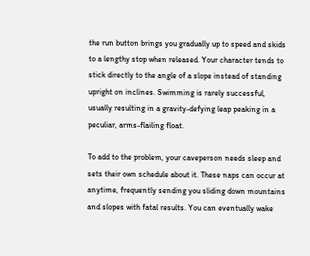the run button brings you gradually up to speed and skids to a lengthy stop when released. Your character tends to stick directly to the angle of a slope instead of standing upright on inclines. Swimming is rarely successful, usually resulting in a gravity-defying leap peaking in a peculiar, arms-flailing float.

To add to the problem, your caveperson needs sleep and sets their own schedule about it. These naps can occur at anytime, frequently sending you sliding down mountains and slopes with fatal results. You can eventually wake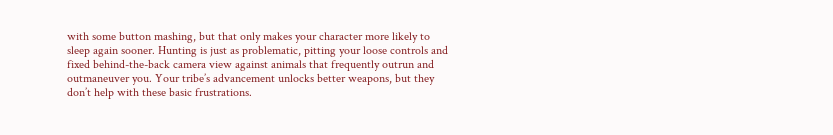with some button mashing, but that only makes your character more likely to sleep again sooner. Hunting is just as problematic, pitting your loose controls and fixed behind-the-back camera view against animals that frequently outrun and outmaneuver you. Your tribe’s advancement unlocks better weapons, but they don’t help with these basic frustrations.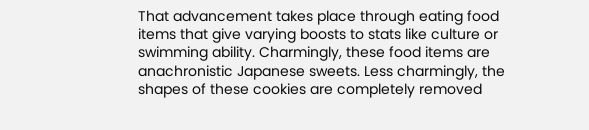That advancement takes place through eating food items that give varying boosts to stats like culture or swimming ability. Charmingly, these food items are anachronistic Japanese sweets. Less charmingly, the shapes of these cookies are completely removed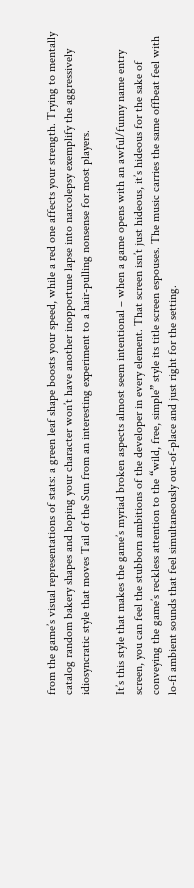from the game’s visual representations of stats: a green leaf shape boosts your speed, while a red one affects your strength. Trying to mentally catalog random bakery shapes and hoping your character won’t have another inopportune lapse into narcolepsy exemplify the aggressively idiosyncratic style that moves Tail of the Sun from an interesting experiment to a hair-pulling nonsense for most players.

It’s this style that makes the game’s myriad broken aspects almost seem intentional – when a game opens with an awful/funny name entry screen, you can feel the stubborn ambitions of the developer in every element. That screen isn’t just hideous, it’s hideous for the sake of conveying the game’s reckless attention to the “wild, free, simple” style its title screen espouses. The music carries the same offbeat feel with lo-fi ambient sounds that feel simultaneously out-of-place and just right for the setting.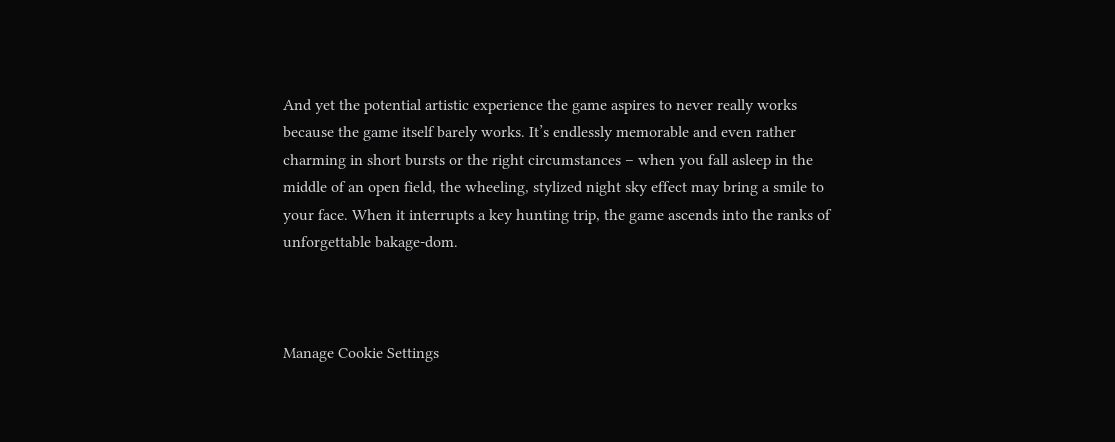And yet the potential artistic experience the game aspires to never really works because the game itself barely works. It’s endlessly memorable and even rather charming in short bursts or the right circumstances – when you fall asleep in the middle of an open field, the wheeling, stylized night sky effect may bring a smile to your face. When it interrupts a key hunting trip, the game ascends into the ranks of unforgettable bakage-dom.



Manage Cookie Settings